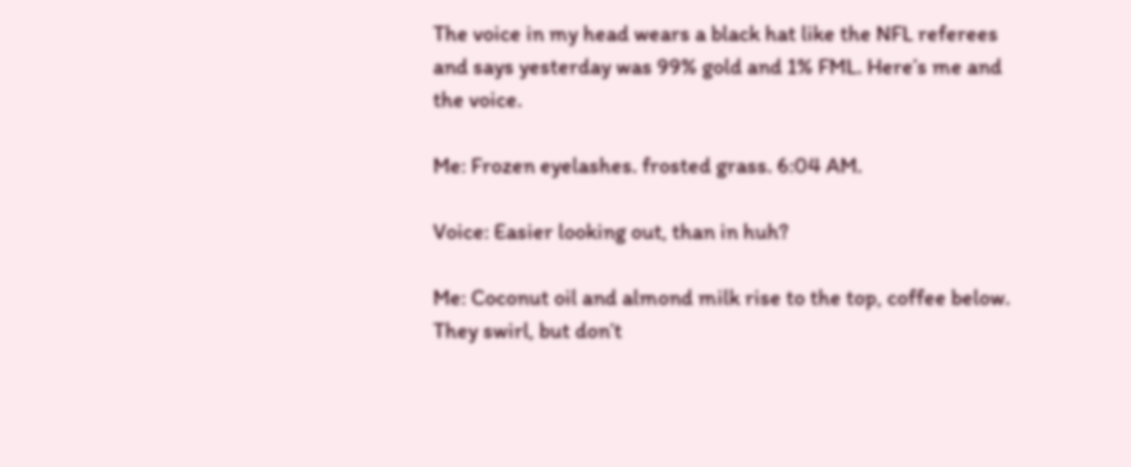The voice in my head wears a black hat like the NFL referees and says yesterday was 99% gold and 1% FML. Here’s me and the voice.

Me: Frozen eyelashes. frosted grass. 6:04 AM.

Voice: Easier looking out, than in huh?

Me: Coconut oil and almond milk rise to the top, coffee below. They swirl, but don’t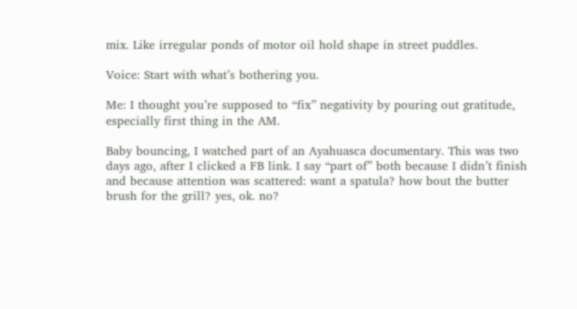mix. Like irregular ponds of motor oil hold shape in street puddles.

Voice: Start with what’s bothering you.

Me: I thought you’re supposed to “fix” negativity by pouring out gratitude, especially first thing in the AM.

Baby bouncing, I watched part of an Ayahuasca documentary. This was two days ago, after I clicked a FB link. I say “part of” both because I didn’t finish and because attention was scattered: want a spatula? how bout the butter brush for the grill? yes, ok. no?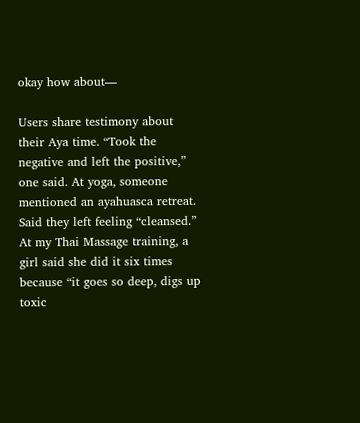okay how about—

Users share testimony about their Aya time. “Took the negative and left the positive,” one said. At yoga, someone mentioned an ayahuasca retreat. Said they left feeling “cleansed.” At my Thai Massage training, a girl said she did it six times because “it goes so deep, digs up toxic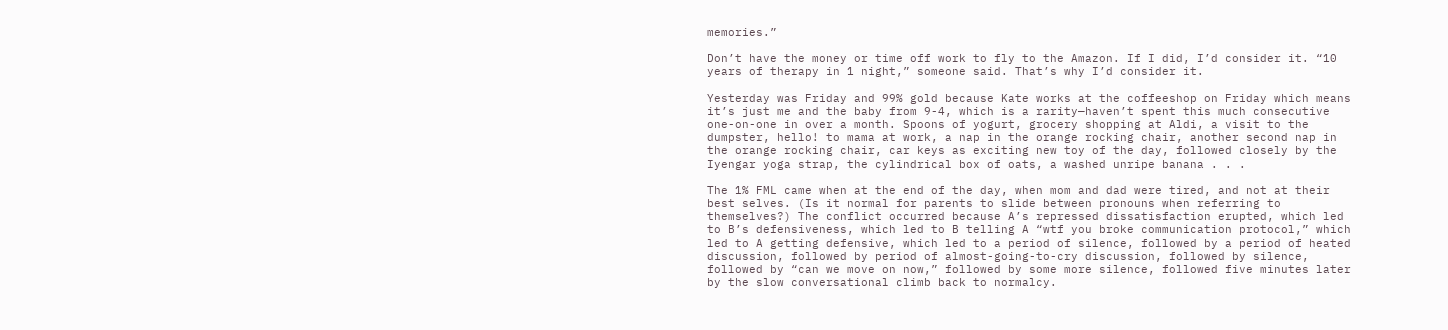memories.”

Don’t have the money or time off work to fly to the Amazon. If I did, I’d consider it. “10 years of therapy in 1 night,” someone said. That’s why I’d consider it.

Yesterday was Friday and 99% gold because Kate works at the coffeeshop on Friday which means it’s just me and the baby from 9-4, which is a rarity—haven’t spent this much consecutive one-on-one in over a month. Spoons of yogurt, grocery shopping at Aldi, a visit to the dumpster, hello! to mama at work, a nap in the orange rocking chair, another second nap in the orange rocking chair, car keys as exciting new toy of the day, followed closely by the Iyengar yoga strap, the cylindrical box of oats, a washed unripe banana . . .

The 1% FML came when at the end of the day, when mom and dad were tired, and not at their best selves. (Is it normal for parents to slide between pronouns when referring to themselves?) The conflict occurred because A’s repressed dissatisfaction erupted, which led to B’s defensiveness, which led to B telling A “wtf you broke communication protocol,” which led to A getting defensive, which led to a period of silence, followed by a period of heated discussion, followed by period of almost-going-to-cry discussion, followed by silence, followed by “can we move on now,” followed by some more silence, followed five minutes later by the slow conversational climb back to normalcy.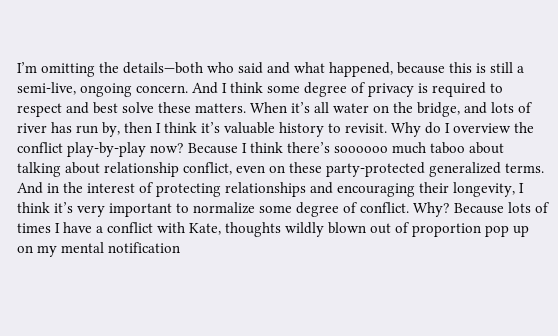I’m omitting the details—both who said and what happened, because this is still a semi-live, ongoing concern. And I think some degree of privacy is required to respect and best solve these matters. When it’s all water on the bridge, and lots of river has run by, then I think it’s valuable history to revisit. Why do I overview the conflict play-by-play now? Because I think there’s soooooo much taboo about talking about relationship conflict, even on these party-protected generalized terms. And in the interest of protecting relationships and encouraging their longevity, I think it’s very important to normalize some degree of conflict. Why? Because lots of times I have a conflict with Kate, thoughts wildly blown out of proportion pop up on my mental notification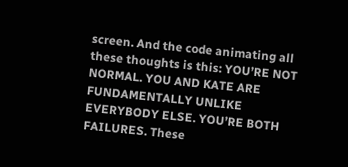screen. And the code animating all these thoughts is this: YOU’RE NOT NORMAL. YOU AND KATE ARE FUNDAMENTALLY UNLIKE EVERYBODY ELSE. YOU’RE BOTH FAILURES. These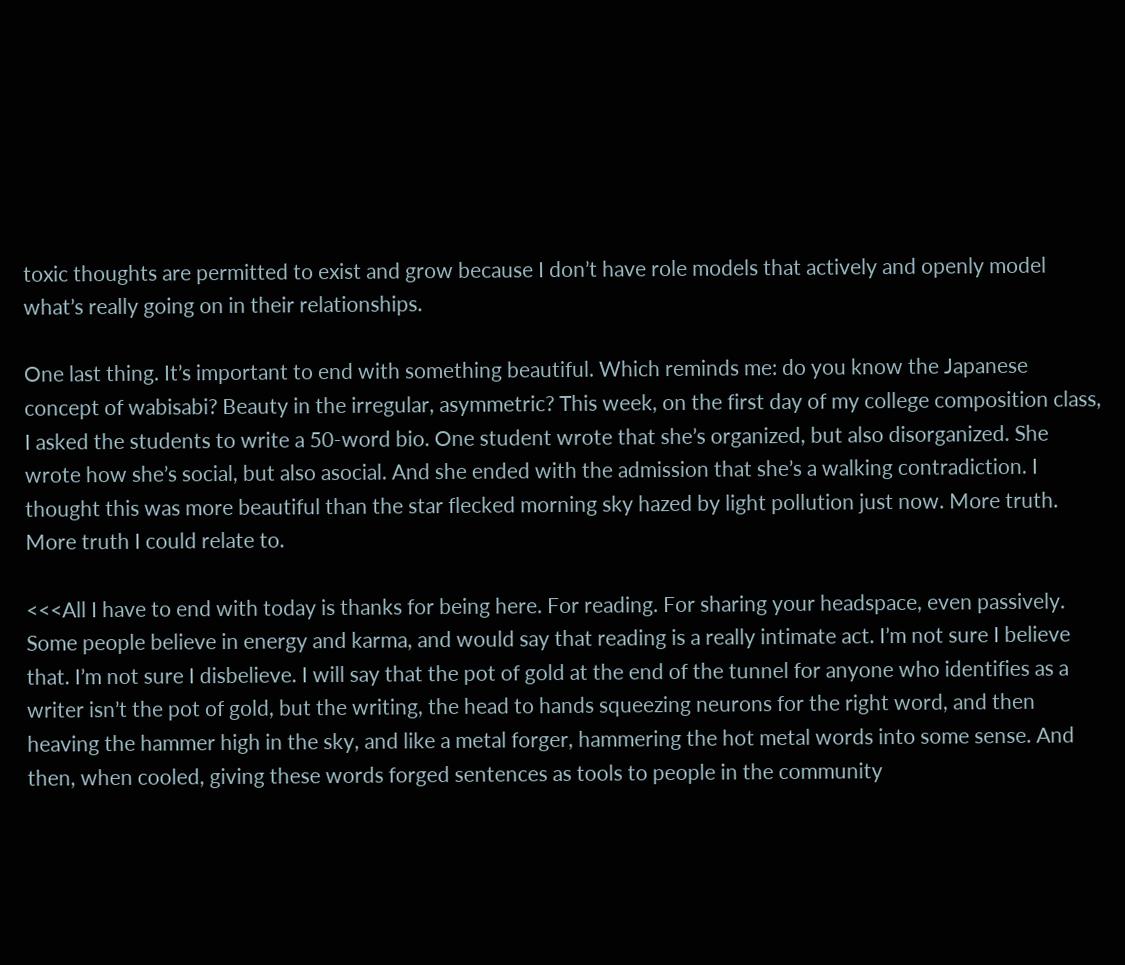toxic thoughts are permitted to exist and grow because I don’t have role models that actively and openly model what’s really going on in their relationships.

One last thing. It’s important to end with something beautiful. Which reminds me: do you know the Japanese concept of wabisabi? Beauty in the irregular, asymmetric? This week, on the first day of my college composition class, I asked the students to write a 50-word bio. One student wrote that she’s organized, but also disorganized. She wrote how she’s social, but also asocial. And she ended with the admission that she’s a walking contradiction. I thought this was more beautiful than the star flecked morning sky hazed by light pollution just now. More truth. More truth I could relate to.

<<<All I have to end with today is thanks for being here. For reading. For sharing your headspace, even passively. Some people believe in energy and karma, and would say that reading is a really intimate act. I’m not sure I believe that. I’m not sure I disbelieve. I will say that the pot of gold at the end of the tunnel for anyone who identifies as a writer isn’t the pot of gold, but the writing, the head to hands squeezing neurons for the right word, and then heaving the hammer high in the sky, and like a metal forger, hammering the hot metal words into some sense. And then, when cooled, giving these words forged sentences as tools to people in the community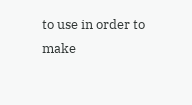to use in order to make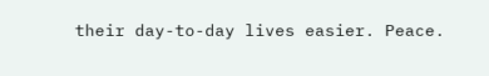their day-to-day lives easier. Peace.